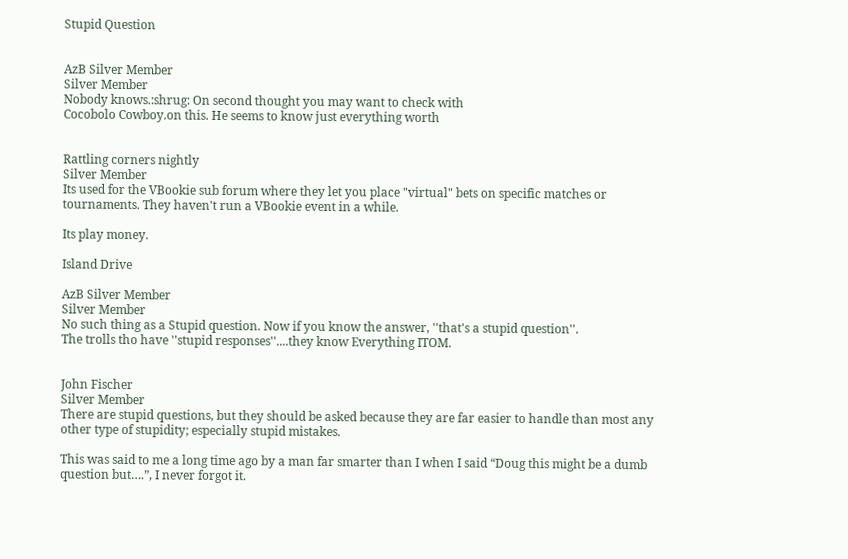Stupid Question


AzB Silver Member
Silver Member
Nobody knows.:shrug: On second thought you may want to check with
Cocobolo Cowboy.on this. He seems to know just everything worth


Rattling corners nightly
Silver Member
Its used for the VBookie sub forum where they let you place "virtual" bets on specific matches or tournaments. They haven't run a VBookie event in a while.

Its play money.

Island Drive

AzB Silver Member
Silver Member
No such thing as a Stupid question. Now if you know the answer, ''that's a stupid question''.
The trolls tho have ''stupid responses''....they know Everything ITOM.


John Fischer
Silver Member
There are stupid questions, but they should be asked because they are far easier to handle than most any other type of stupidity; especially stupid mistakes.

This was said to me a long time ago by a man far smarter than I when I said “Doug this might be a dumb question but….”, I never forgot it.